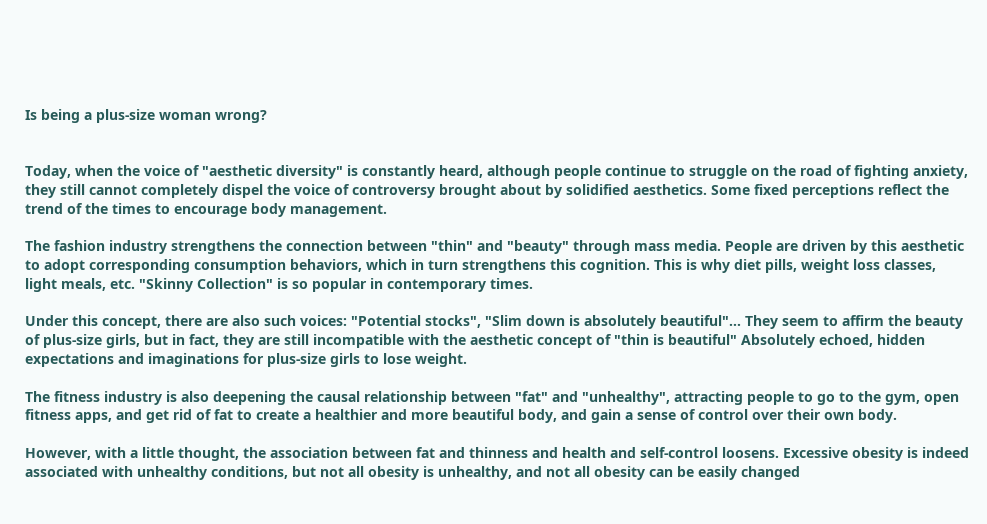Is being a plus-size woman wrong?


Today, when the voice of "aesthetic diversity" is constantly heard, although people continue to struggle on the road of fighting anxiety, they still cannot completely dispel the voice of controversy brought about by solidified aesthetics. Some fixed perceptions reflect the trend of the times to encourage body management.

The fashion industry strengthens the connection between "thin" and "beauty" through mass media. People are driven by this aesthetic to adopt corresponding consumption behaviors, which in turn strengthens this cognition. This is why diet pills, weight loss classes, light meals, etc. "Skinny Collection" is so popular in contemporary times.

Under this concept, there are also such voices: "Potential stocks", "Slim down is absolutely beautiful"... They seem to affirm the beauty of plus-size girls, but in fact, they are still incompatible with the aesthetic concept of "thin is beautiful" Absolutely echoed, hidden expectations and imaginations for plus-size girls to lose weight.

The fitness industry is also deepening the causal relationship between "fat" and "unhealthy", attracting people to go to the gym, open fitness apps, and get rid of fat to create a healthier and more beautiful body, and gain a sense of control over their own body.

However, with a little thought, the association between fat and thinness and health and self-control loosens. Excessive obesity is indeed associated with unhealthy conditions, but not all obesity is unhealthy, and not all obesity can be easily changed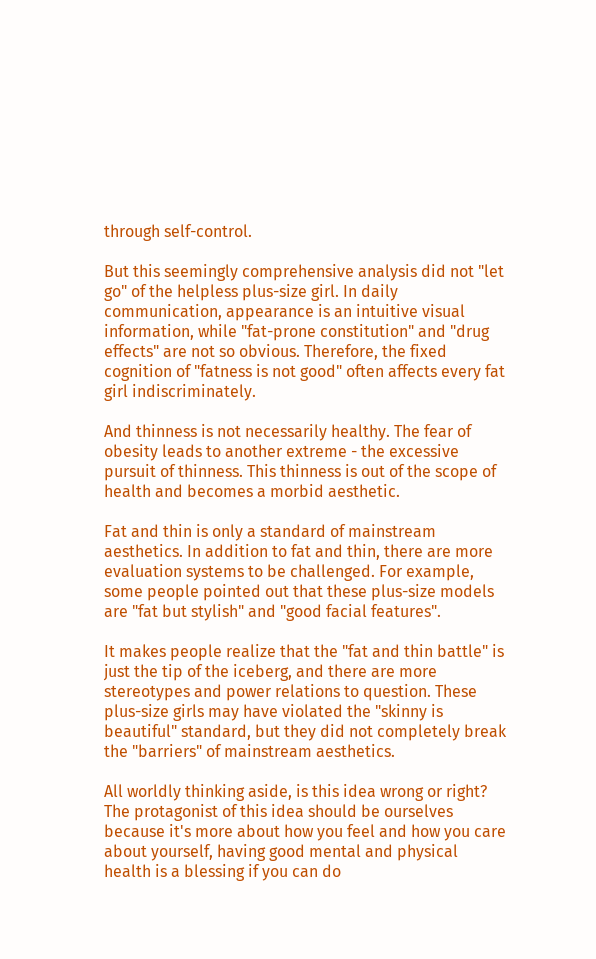through self-control.

But this seemingly comprehensive analysis did not "let go" of the helpless plus-size girl. In daily communication, appearance is an intuitive visual information, while "fat-prone constitution" and "drug effects" are not so obvious. Therefore, the fixed cognition of "fatness is not good" often affects every fat girl indiscriminately.

And thinness is not necessarily healthy. The fear of obesity leads to another extreme - the excessive pursuit of thinness. This thinness is out of the scope of health and becomes a morbid aesthetic.

Fat and thin is only a standard of mainstream aesthetics. In addition to fat and thin, there are more evaluation systems to be challenged. For example, some people pointed out that these plus-size models are "fat but stylish" and "good facial features".

It makes people realize that the "fat and thin battle" is just the tip of the iceberg, and there are more stereotypes and power relations to question. These plus-size girls may have violated the "skinny is beautiful" standard, but they did not completely break the "barriers" of mainstream aesthetics.

All worldly thinking aside, is this idea wrong or right? The protagonist of this idea should be ourselves because it's more about how you feel and how you care about yourself, having good mental and physical health is a blessing if you can do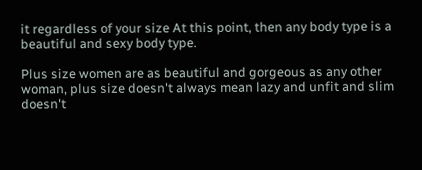it regardless of your size At this point, then any body type is a beautiful and sexy body type.

Plus size women are as beautiful and gorgeous as any other woman, plus size doesn't always mean lazy and unfit and slim doesn't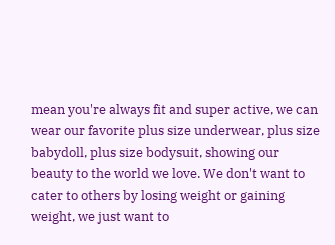mean you're always fit and super active, we can wear our favorite plus size underwear, plus size babydoll, plus size bodysuit, showing our beauty to the world we love. We don't want to cater to others by losing weight or gaining weight, we just want to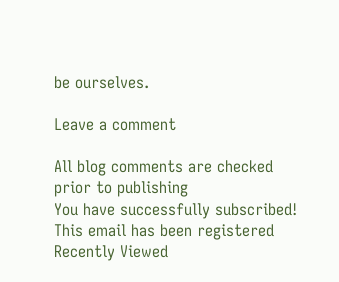be ourselves.

Leave a comment

All blog comments are checked prior to publishing
You have successfully subscribed!
This email has been registered
Recently Viewed